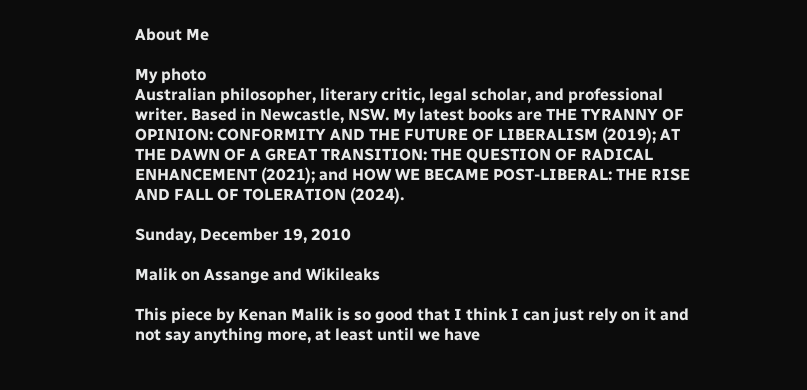About Me

My photo
Australian philosopher, literary critic, legal scholar, and professional writer. Based in Newcastle, NSW. My latest books are THE TYRANNY OF OPINION: CONFORMITY AND THE FUTURE OF LIBERALISM (2019); AT THE DAWN OF A GREAT TRANSITION: THE QUESTION OF RADICAL ENHANCEMENT (2021); and HOW WE BECAME POST-LIBERAL: THE RISE AND FALL OF TOLERATION (2024).

Sunday, December 19, 2010

Malik on Assange and Wikileaks

This piece by Kenan Malik is so good that I think I can just rely on it and not say anything more, at least until we have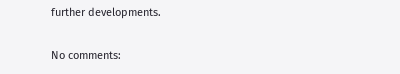further developments.

No comments: